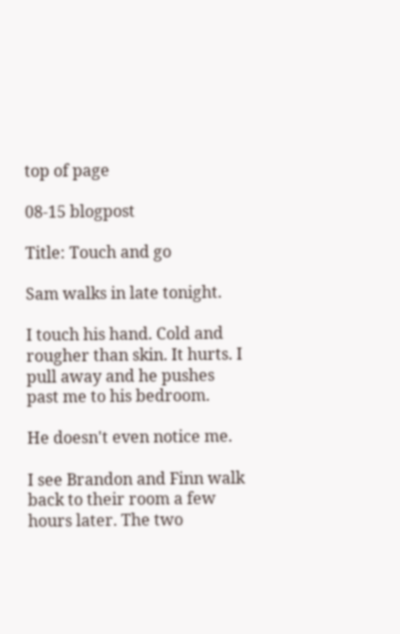top of page

08-15 blogpost

Title: Touch and go

Sam walks in late tonight.

I touch his hand. Cold and rougher than skin. It hurts. I pull away and he pushes past me to his bedroom.

He doesn't even notice me.

I see Brandon and Finn walk back to their room a few hours later. The two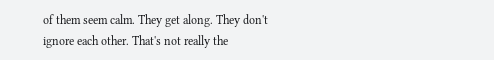of them seem calm. They get along. They don't ignore each other. That's not really the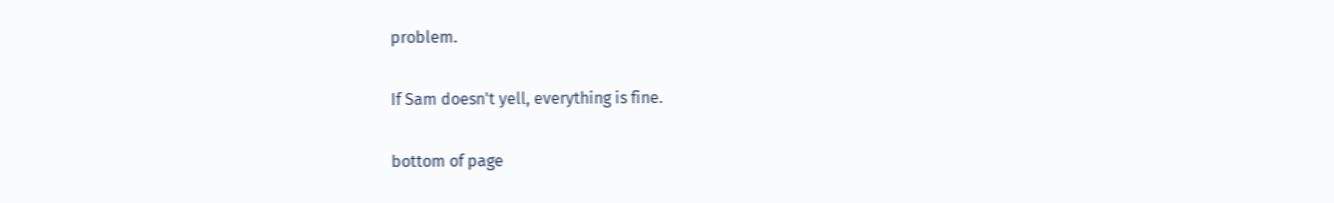problem.

If Sam doesn't yell, everything is fine.

bottom of page